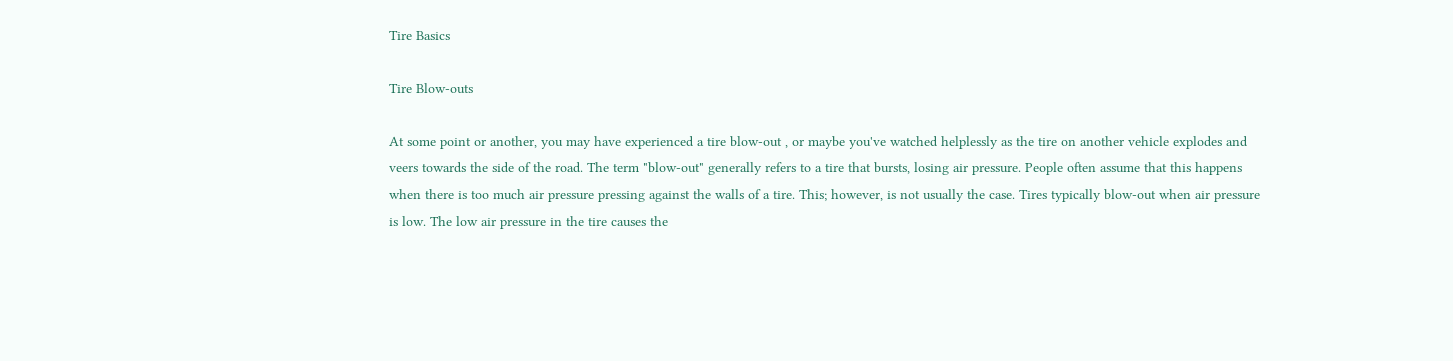Tire Basics

Tire Blow-outs

At some point or another, you may have experienced a tire blow-out , or maybe you've watched helplessly as the tire on another vehicle explodes and veers towards the side of the road. The term "blow-out" generally refers to a tire that bursts, losing air pressure. People often assume that this happens when there is too much air pressure pressing against the walls of a tire. This; however, is not usually the case. Tires typically blow-out when air pressure is low. The low air pressure in the tire causes the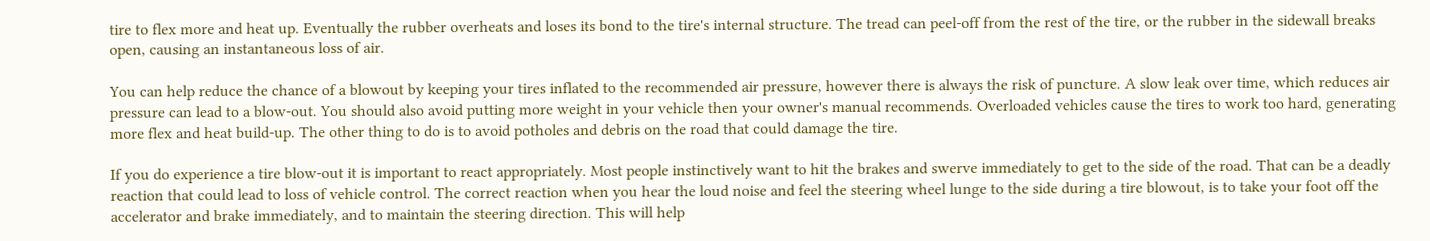tire to flex more and heat up. Eventually the rubber overheats and loses its bond to the tire's internal structure. The tread can peel-off from the rest of the tire, or the rubber in the sidewall breaks open, causing an instantaneous loss of air.

You can help reduce the chance of a blowout by keeping your tires inflated to the recommended air pressure, however there is always the risk of puncture. A slow leak over time, which reduces air pressure can lead to a blow-out. You should also avoid putting more weight in your vehicle then your owner's manual recommends. Overloaded vehicles cause the tires to work too hard, generating more flex and heat build-up. The other thing to do is to avoid potholes and debris on the road that could damage the tire.

If you do experience a tire blow-out it is important to react appropriately. Most people instinctively want to hit the brakes and swerve immediately to get to the side of the road. That can be a deadly reaction that could lead to loss of vehicle control. The correct reaction when you hear the loud noise and feel the steering wheel lunge to the side during a tire blowout, is to take your foot off the accelerator and brake immediately, and to maintain the steering direction. This will help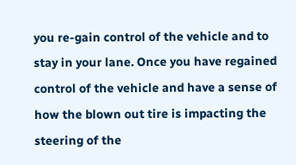you re-gain control of the vehicle and to stay in your lane. Once you have regained control of the vehicle and have a sense of how the blown out tire is impacting the steering of the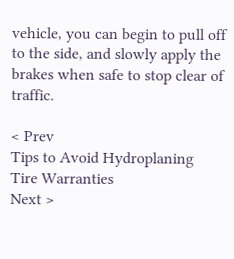vehicle, you can begin to pull off to the side, and slowly apply the brakes when safe to stop clear of traffic.

< Prev
Tips to Avoid Hydroplaning
Tire Warranties
Next >